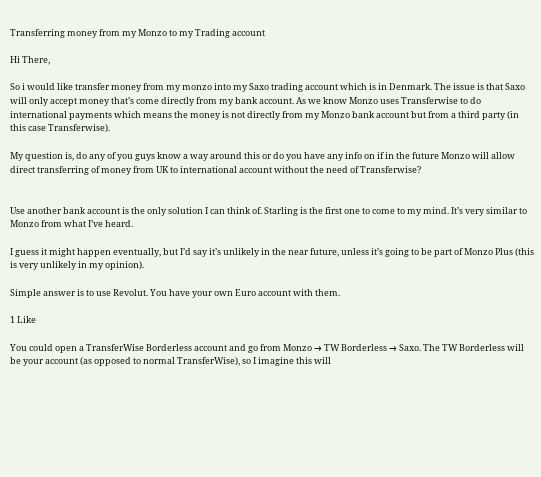Transferring money from my Monzo to my Trading account

Hi There,

So i would like transfer money from my monzo into my Saxo trading account which is in Denmark. The issue is that Saxo will only accept money that’s come directly from my bank account. As we know Monzo uses Transferwise to do international payments which means the money is not directly from my Monzo bank account but from a third party (in this case Transferwise).

My question is, do any of you guys know a way around this or do you have any info on if in the future Monzo will allow direct transferring of money from UK to international account without the need of Transferwise?


Use another bank account is the only solution I can think of. Starling is the first one to come to my mind. It’s very similar to Monzo from what I’ve heard.

I guess it might happen eventually, but I’d say it’s unlikely in the near future, unless it’s going to be part of Monzo Plus (this is very unlikely in my opinion).

Simple answer is to use Revolut. You have your own Euro account with them.

1 Like

You could open a TransferWise Borderless account and go from Monzo → TW Borderless → Saxo. The TW Borderless will be your account (as opposed to normal TransferWise), so I imagine this will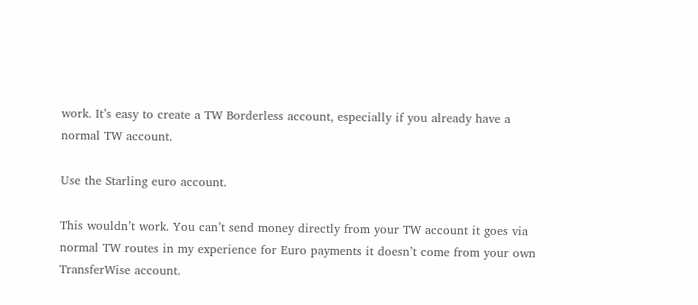work. It’s easy to create a TW Borderless account, especially if you already have a normal TW account.

Use the Starling euro account.

This wouldn’t work. You can’t send money directly from your TW account it goes via normal TW routes in my experience for Euro payments it doesn’t come from your own TransferWise account.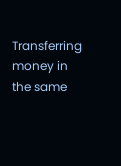Transferring money in the same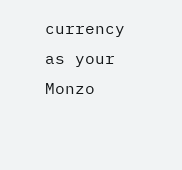currency as your Monzo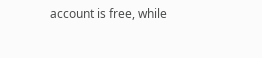account is free, while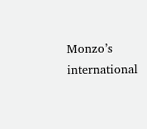Monzo’s international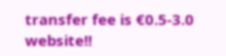transfer fee is €0.5-3.0 website!!